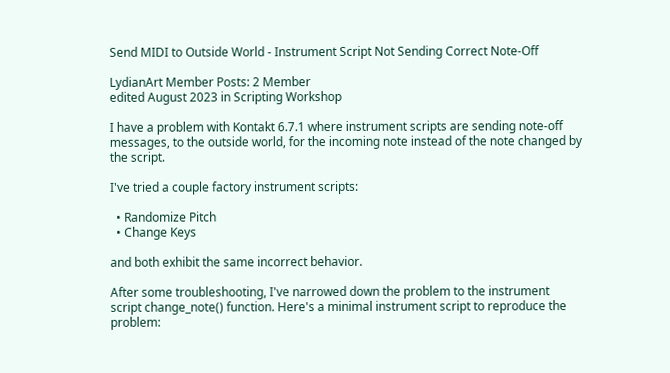Send MIDI to Outside World - Instrument Script Not Sending Correct Note-Off

LydianArt Member Posts: 2 Member
edited August 2023 in Scripting Workshop

I have a problem with Kontakt 6.7.1 where instrument scripts are sending note-off messages, to the outside world, for the incoming note instead of the note changed by the script.

I've tried a couple factory instrument scripts:

  • Randomize Pitch
  • Change Keys

and both exhibit the same incorrect behavior.

After some troubleshooting, I've narrowed down the problem to the instrument script change_note() function. Here's a minimal instrument script to reproduce the problem: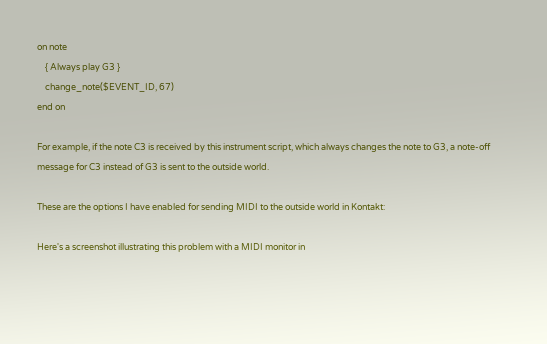on note
    { Always play G3 }
    change_note($EVENT_ID, 67)
end on

For example, if the note C3 is received by this instrument script, which always changes the note to G3, a note-off message for C3 instead of G3 is sent to the outside world.

These are the options I have enabled for sending MIDI to the outside world in Kontakt:

Here's a screenshot illustrating this problem with a MIDI monitor in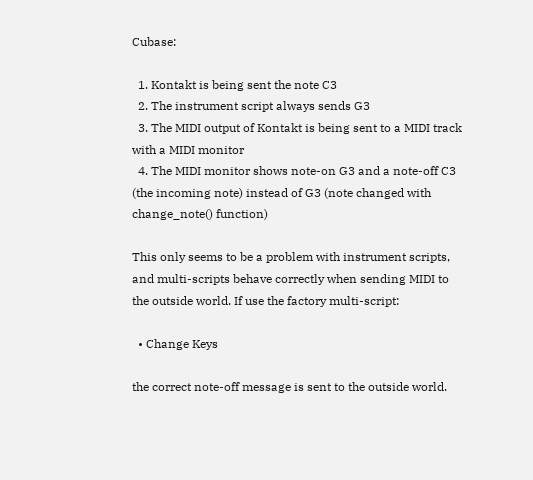Cubase:

  1. Kontakt is being sent the note C3
  2. The instrument script always sends G3
  3. The MIDI output of Kontakt is being sent to a MIDI track with a MIDI monitor
  4. The MIDI monitor shows note-on G3 and a note-off C3 (the incoming note) instead of G3 (note changed with change_note() function)

This only seems to be a problem with instrument scripts, and multi-scripts behave correctly when sending MIDI to the outside world. If use the factory multi-script:

  • Change Keys

the correct note-off message is sent to the outside world.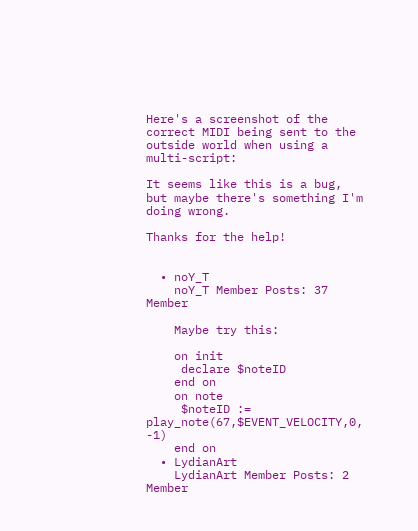Here's a screenshot of the correct MIDI being sent to the outside world when using a multi-script:

It seems like this is a bug, but maybe there's something I'm doing wrong.

Thanks for the help!


  • noY_T
    noY_T Member Posts: 37 Member

    Maybe try this:

    on init
     declare $noteID
    end on
    on note
     $noteID := play_note(67,$EVENT_VELOCITY,0, -1)
    end on
  • LydianArt
    LydianArt Member Posts: 2 Member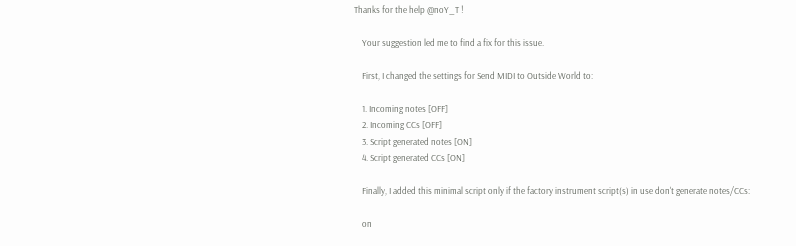Thanks for the help @noY_T !

    Your suggestion led me to find a fix for this issue.

    First, I changed the settings for Send MIDI to Outside World to:

    1. Incoming notes [OFF]
    2. Incoming CCs [OFF]
    3. Script generated notes [ON]
    4. Script generated CCs [ON]

    Finally, I added this minimal script only if the factory instrument script(s) in use don't generate notes/CCs:

    on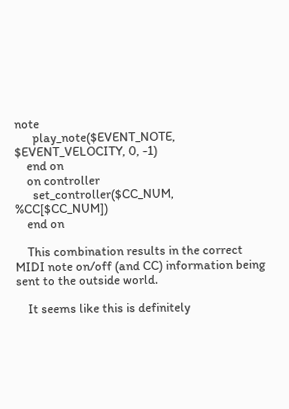note
      play_note($EVENT_NOTE, $EVENT_VELOCITY, 0, -1)
    end on
    on controller
      set_controller($CC_NUM, %CC[$CC_NUM])
    end on

    This combination results in the correct MIDI note on/off (and CC) information being sent to the outside world.

    It seems like this is definitely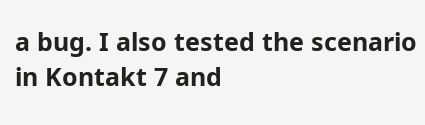a bug. I also tested the scenario in Kontakt 7 and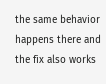the same behavior happens there and the fix also works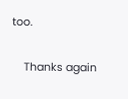too.

    Thanks again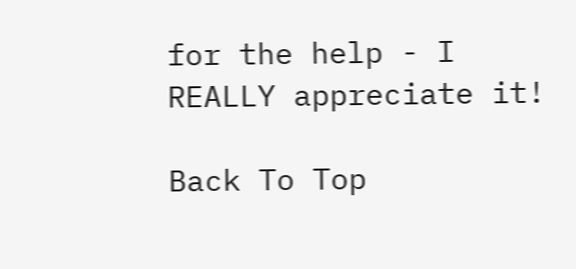for the help - I REALLY appreciate it!

Back To Top